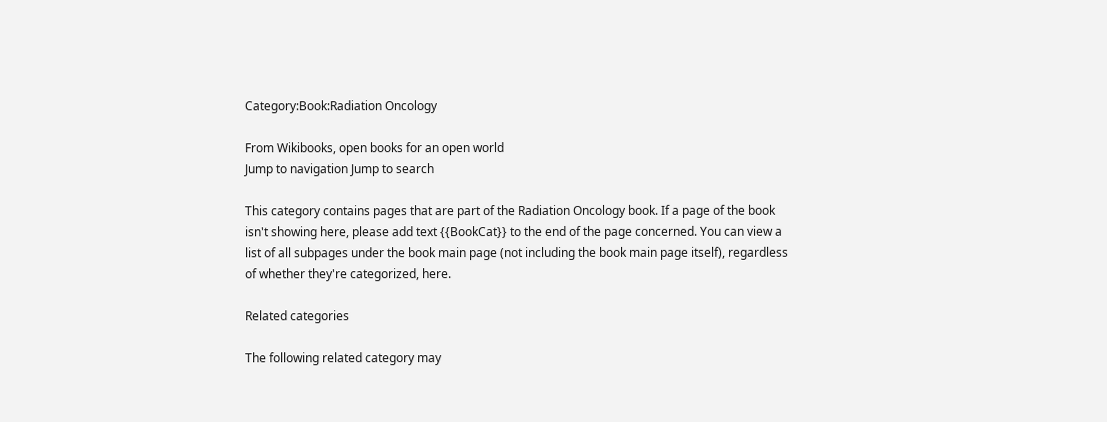Category:Book:Radiation Oncology

From Wikibooks, open books for an open world
Jump to navigation Jump to search

This category contains pages that are part of the Radiation Oncology book. If a page of the book isn't showing here, please add text {{BookCat}} to the end of the page concerned. You can view a list of all subpages under the book main page (not including the book main page itself), regardless of whether they're categorized, here.

Related categories

The following related category may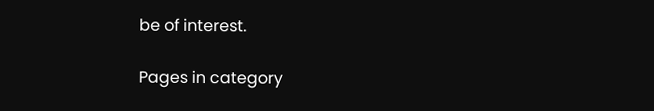be of interest.

Pages in category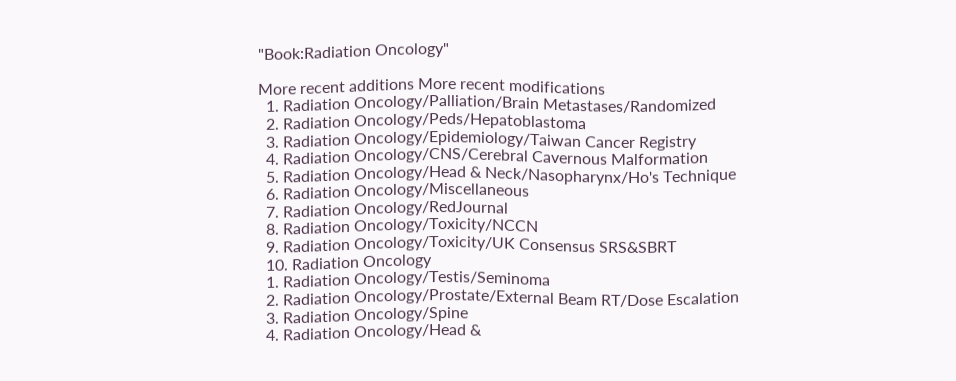"Book:Radiation Oncology"

More recent additions More recent modifications
  1. Radiation Oncology/Palliation/Brain Metastases/Randomized
  2. Radiation Oncology/Peds/Hepatoblastoma
  3. Radiation Oncology/Epidemiology/Taiwan Cancer Registry
  4. Radiation Oncology/CNS/Cerebral Cavernous Malformation
  5. Radiation Oncology/Head & Neck/Nasopharynx/Ho's Technique
  6. Radiation Oncology/Miscellaneous
  7. Radiation Oncology/RedJournal
  8. Radiation Oncology/Toxicity/NCCN
  9. Radiation Oncology/Toxicity/UK Consensus SRS&SBRT
  10. Radiation Oncology
  1. Radiation Oncology/Testis/Seminoma
  2. Radiation Oncology/Prostate/External Beam RT/Dose Escalation
  3. Radiation Oncology/Spine
  4. Radiation Oncology/Head &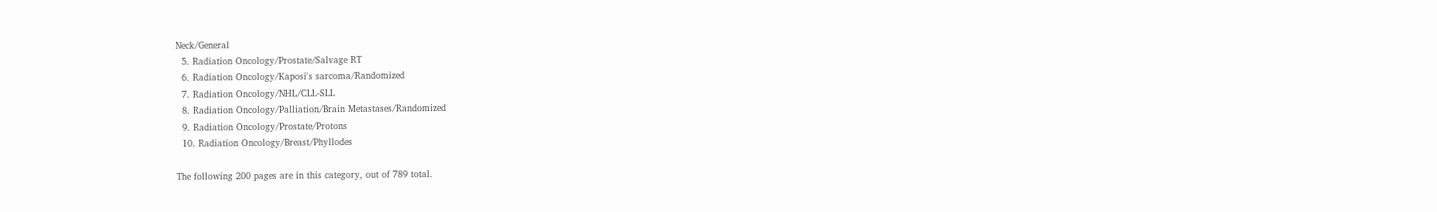Neck/General
  5. Radiation Oncology/Prostate/Salvage RT
  6. Radiation Oncology/Kaposi's sarcoma/Randomized
  7. Radiation Oncology/NHL/CLL-SLL
  8. Radiation Oncology/Palliation/Brain Metastases/Randomized
  9. Radiation Oncology/Prostate/Protons
  10. Radiation Oncology/Breast/Phyllodes

The following 200 pages are in this category, out of 789 total.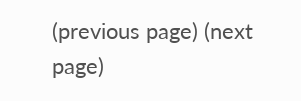(previous page) (next page)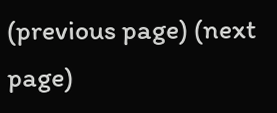(previous page) (next page)